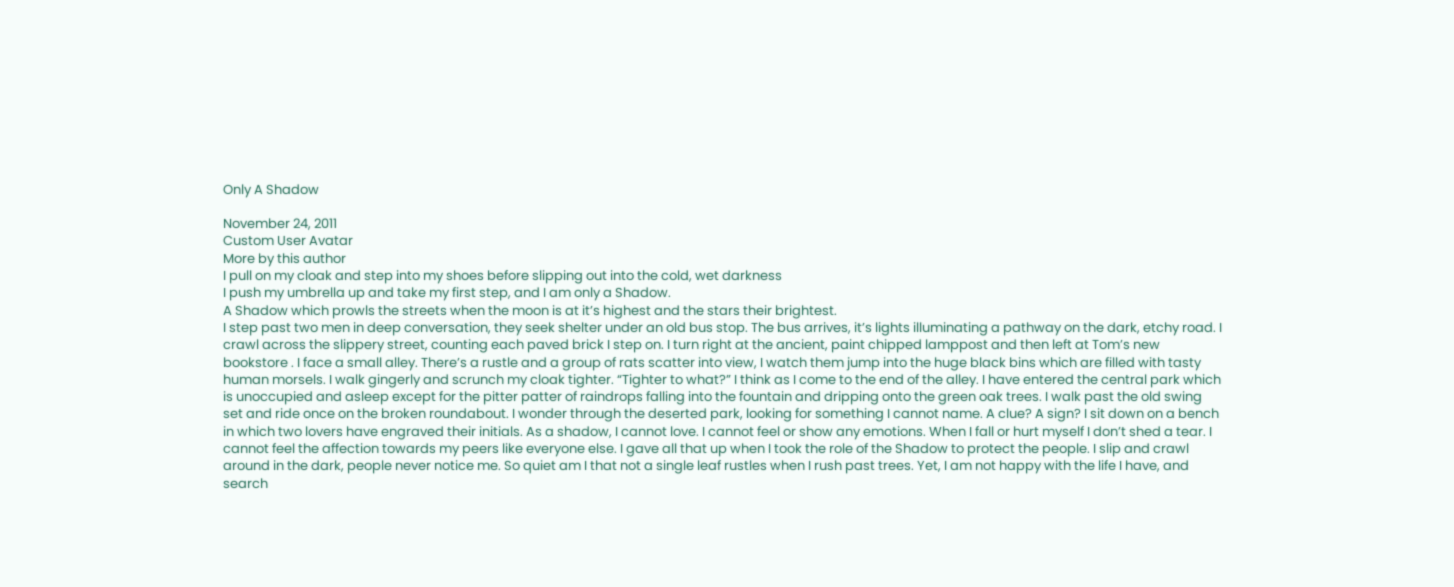Only A Shadow

November 24, 2011
Custom User Avatar
More by this author
I pull on my cloak and step into my shoes before slipping out into the cold, wet darkness
I push my umbrella up and take my first step, and I am only a Shadow.
A Shadow which prowls the streets when the moon is at it’s highest and the stars their brightest.
I step past two men in deep conversation, they seek shelter under an old bus stop. The bus arrives, it’s lights illuminating a pathway on the dark, etchy road. I crawl across the slippery street, counting each paved brick I step on. I turn right at the ancient, paint chipped lamppost and then left at Tom’s new bookstore . I face a small alley. There’s a rustle and a group of rats scatter into view, I watch them jump into the huge black bins which are filled with tasty human morsels. I walk gingerly and scrunch my cloak tighter. “Tighter to what?” I think as I come to the end of the alley. I have entered the central park which is unoccupied and asleep except for the pitter patter of raindrops falling into the fountain and dripping onto the green oak trees. I walk past the old swing set and ride once on the broken roundabout. I wonder through the deserted park, looking for something I cannot name. A clue? A sign? I sit down on a bench in which two lovers have engraved their initials. As a shadow, I cannot love. I cannot feel or show any emotions. When I fall or hurt myself I don’t shed a tear. I cannot feel the affection towards my peers like everyone else. I gave all that up when I took the role of the Shadow to protect the people. I slip and crawl around in the dark, people never notice me. So quiet am I that not a single leaf rustles when I rush past trees. Yet, I am not happy with the life I have, and search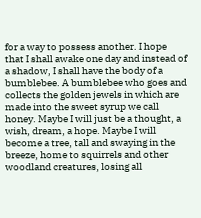for a way to possess another. I hope that I shall awake one day and instead of a shadow, I shall have the body of a bumblebee. A bumblebee who goes and collects the golden jewels in which are made into the sweet syrup we call honey. Maybe I will just be a thought, a wish, dream, a hope. Maybe I will become a tree, tall and swaying in the breeze, home to squirrels and other woodland creatures, losing all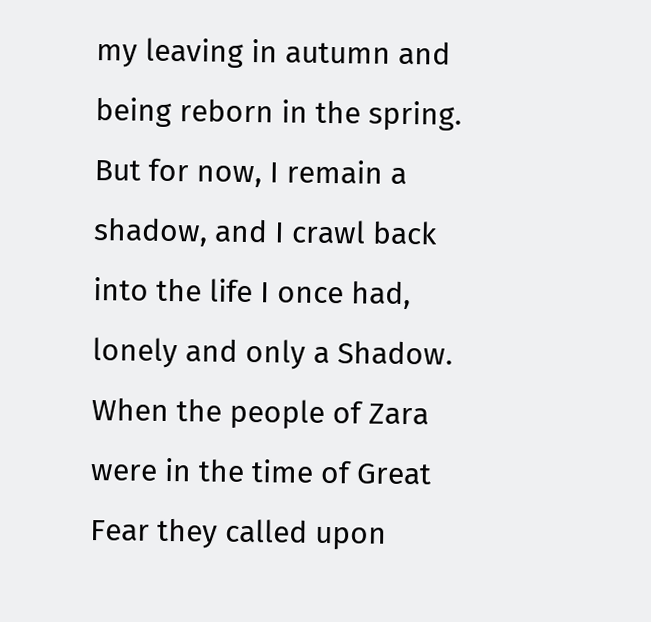my leaving in autumn and being reborn in the spring. But for now, I remain a shadow, and I crawl back into the life I once had, lonely and only a Shadow.
When the people of Zara were in the time of Great Fear they called upon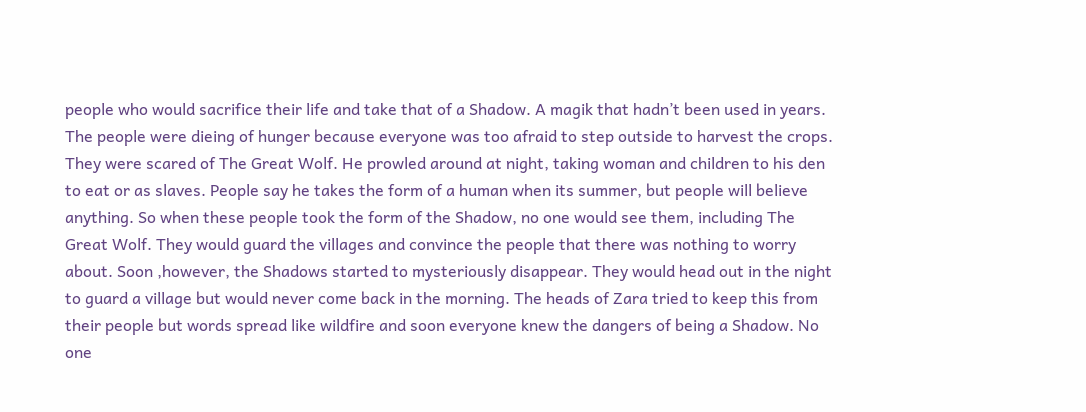people who would sacrifice their life and take that of a Shadow. A magik that hadn’t been used in years. The people were dieing of hunger because everyone was too afraid to step outside to harvest the crops. They were scared of The Great Wolf. He prowled around at night, taking woman and children to his den to eat or as slaves. People say he takes the form of a human when its summer, but people will believe anything. So when these people took the form of the Shadow, no one would see them, including The Great Wolf. They would guard the villages and convince the people that there was nothing to worry about. Soon ,however, the Shadows started to mysteriously disappear. They would head out in the night to guard a village but would never come back in the morning. The heads of Zara tried to keep this from their people but words spread like wildfire and soon everyone knew the dangers of being a Shadow. No one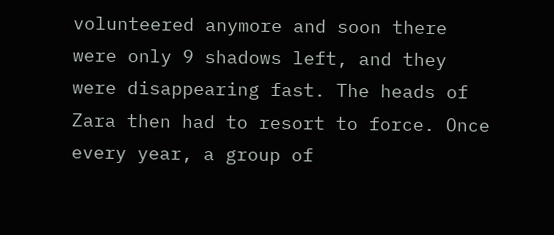volunteered anymore and soon there were only 9 shadows left, and they were disappearing fast. The heads of Zara then had to resort to force. Once every year, a group of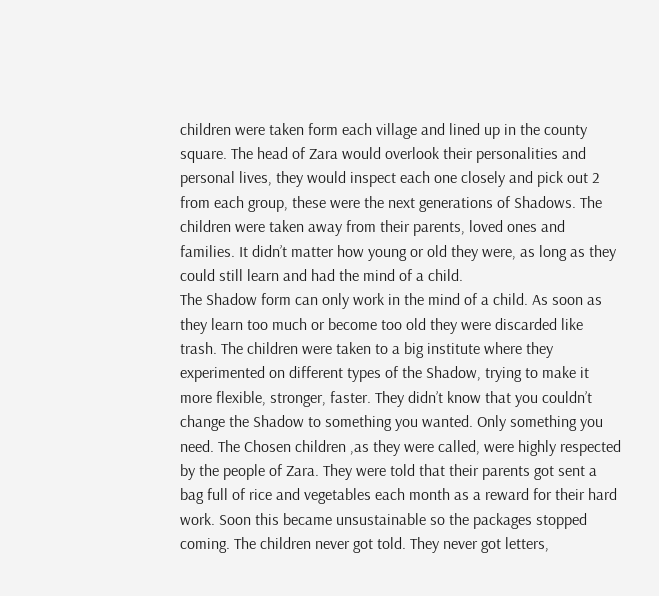children were taken form each village and lined up in the county square. The head of Zara would overlook their personalities and personal lives, they would inspect each one closely and pick out 2 from each group, these were the next generations of Shadows. The children were taken away from their parents, loved ones and families. It didn’t matter how young or old they were, as long as they could still learn and had the mind of a child.
The Shadow form can only work in the mind of a child. As soon as they learn too much or become too old they were discarded like trash. The children were taken to a big institute where they experimented on different types of the Shadow, trying to make it more flexible, stronger, faster. They didn’t know that you couldn’t change the Shadow to something you wanted. Only something you need. The Chosen children ,as they were called, were highly respected by the people of Zara. They were told that their parents got sent a bag full of rice and vegetables each month as a reward for their hard work. Soon this became unsustainable so the packages stopped coming. The children never got told. They never got letters,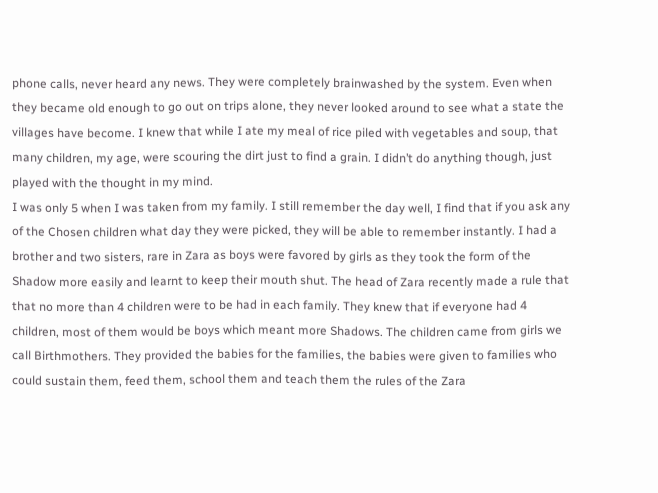phone calls, never heard any news. They were completely brainwashed by the system. Even when they became old enough to go out on trips alone, they never looked around to see what a state the villages have become. I knew that while I ate my meal of rice piled with vegetables and soup, that many children, my age, were scouring the dirt just to find a grain. I didn’t do anything though, just played with the thought in my mind.
I was only 5 when I was taken from my family. I still remember the day well, I find that if you ask any of the Chosen children what day they were picked, they will be able to remember instantly. I had a brother and two sisters, rare in Zara as boys were favored by girls as they took the form of the Shadow more easily and learnt to keep their mouth shut. The head of Zara recently made a rule that that no more than 4 children were to be had in each family. They knew that if everyone had 4 children, most of them would be boys which meant more Shadows. The children came from girls we call Birthmothers. They provided the babies for the families, the babies were given to families who could sustain them, feed them, school them and teach them the rules of the Zara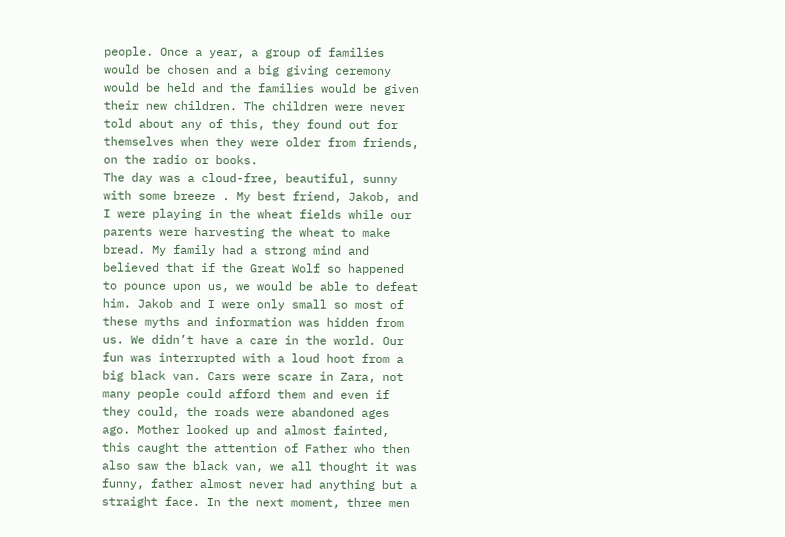people. Once a year, a group of families would be chosen and a big giving ceremony would be held and the families would be given their new children. The children were never told about any of this, they found out for themselves when they were older from friends, on the radio or books.
The day was a cloud-free, beautiful, sunny with some breeze . My best friend, Jakob, and I were playing in the wheat fields while our parents were harvesting the wheat to make bread. My family had a strong mind and believed that if the Great Wolf so happened to pounce upon us, we would be able to defeat him. Jakob and I were only small so most of these myths and information was hidden from us. We didn’t have a care in the world. Our fun was interrupted with a loud hoot from a big black van. Cars were scare in Zara, not many people could afford them and even if they could, the roads were abandoned ages ago. Mother looked up and almost fainted, this caught the attention of Father who then also saw the black van, we all thought it was funny, father almost never had anything but a straight face. In the next moment, three men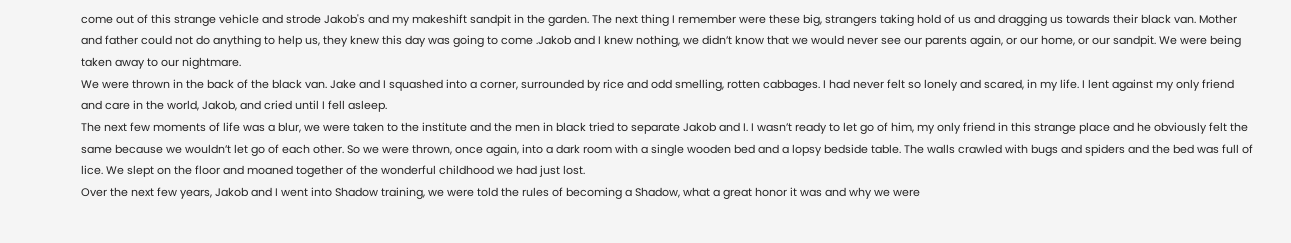come out of this strange vehicle and strode Jakob's and my makeshift sandpit in the garden. The next thing I remember were these big, strangers taking hold of us and dragging us towards their black van. Mother and father could not do anything to help us, they knew this day was going to come .Jakob and I knew nothing, we didn’t know that we would never see our parents again, or our home, or our sandpit. We were being taken away to our nightmare.
We were thrown in the back of the black van. Jake and I squashed into a corner, surrounded by rice and odd smelling, rotten cabbages. I had never felt so lonely and scared, in my life. I lent against my only friend and care in the world, Jakob, and cried until I fell asleep.
The next few moments of life was a blur, we were taken to the institute and the men in black tried to separate Jakob and I. I wasn’t ready to let go of him, my only friend in this strange place and he obviously felt the same because we wouldn’t let go of each other. So we were thrown, once again, into a dark room with a single wooden bed and a lopsy bedside table. The walls crawled with bugs and spiders and the bed was full of lice. We slept on the floor and moaned together of the wonderful childhood we had just lost.
Over the next few years, Jakob and I went into Shadow training, we were told the rules of becoming a Shadow, what a great honor it was and why we were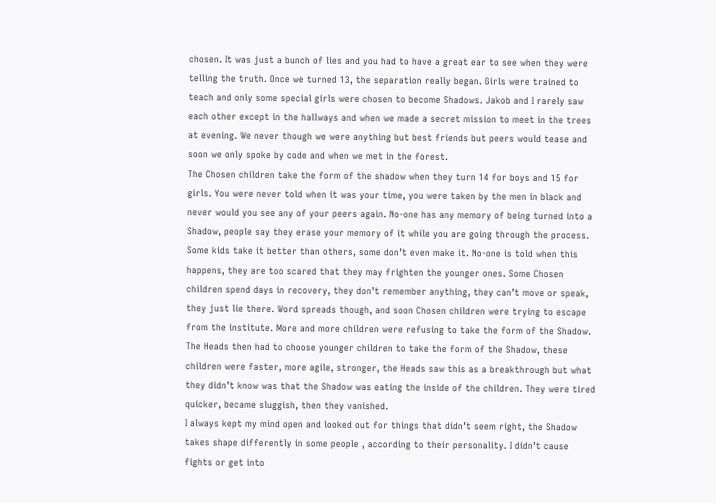chosen. It was just a bunch of lies and you had to have a great ear to see when they were telling the truth. Once we turned 13, the separation really began. Girls were trained to teach and only some special girls were chosen to become Shadows. Jakob and I rarely saw each other except in the hallways and when we made a secret mission to meet in the trees at evening. We never though we were anything but best friends but peers would tease and soon we only spoke by code and when we met in the forest.
The Chosen children take the form of the shadow when they turn 14 for boys and 15 for girls. You were never told when it was your time, you were taken by the men in black and never would you see any of your peers again. No-one has any memory of being turned into a Shadow, people say they erase your memory of it while you are going through the process. Some kids take it better than others, some don’t even make it. No-one is told when this happens, they are too scared that they may frighten the younger ones. Some Chosen children spend days in recovery, they don’t remember anything, they can’t move or speak, they just lie there. Word spreads though, and soon Chosen children were trying to escape from the institute. More and more children were refusing to take the form of the Shadow. The Heads then had to choose younger children to take the form of the Shadow, these children were faster, more agile, stronger, the Heads saw this as a breakthrough but what they didn’t know was that the Shadow was eating the inside of the children. They were tired quicker, became sluggish, then they vanished.
I always kept my mind open and looked out for things that didn’t seem right, the Shadow takes shape differently in some people , according to their personality. I didn’t cause fights or get into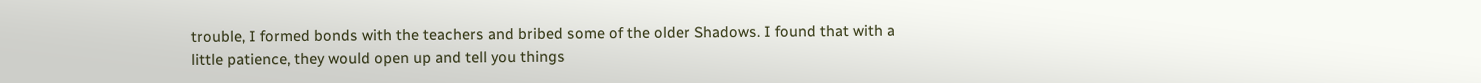trouble, I formed bonds with the teachers and bribed some of the older Shadows. I found that with a little patience, they would open up and tell you things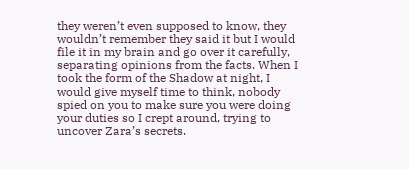they weren’t even supposed to know, they wouldn’t remember they said it but I would file it in my brain and go over it carefully, separating opinions from the facts. When I took the form of the Shadow at night, I would give myself time to think, nobody spied on you to make sure you were doing your duties so I crept around, trying to uncover Zara’s secrets.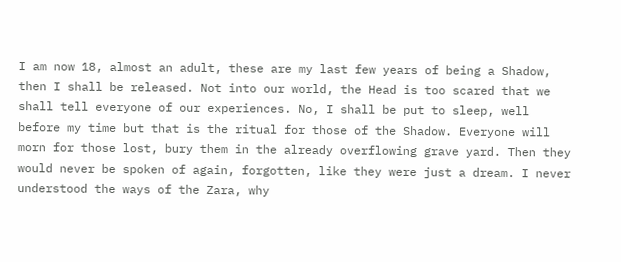I am now 18, almost an adult, these are my last few years of being a Shadow, then I shall be released. Not into our world, the Head is too scared that we shall tell everyone of our experiences. No, I shall be put to sleep, well before my time but that is the ritual for those of the Shadow. Everyone will morn for those lost, bury them in the already overflowing grave yard. Then they would never be spoken of again, forgotten, like they were just a dream. I never understood the ways of the Zara, why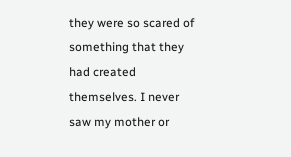they were so scared of something that they had created themselves. I never saw my mother or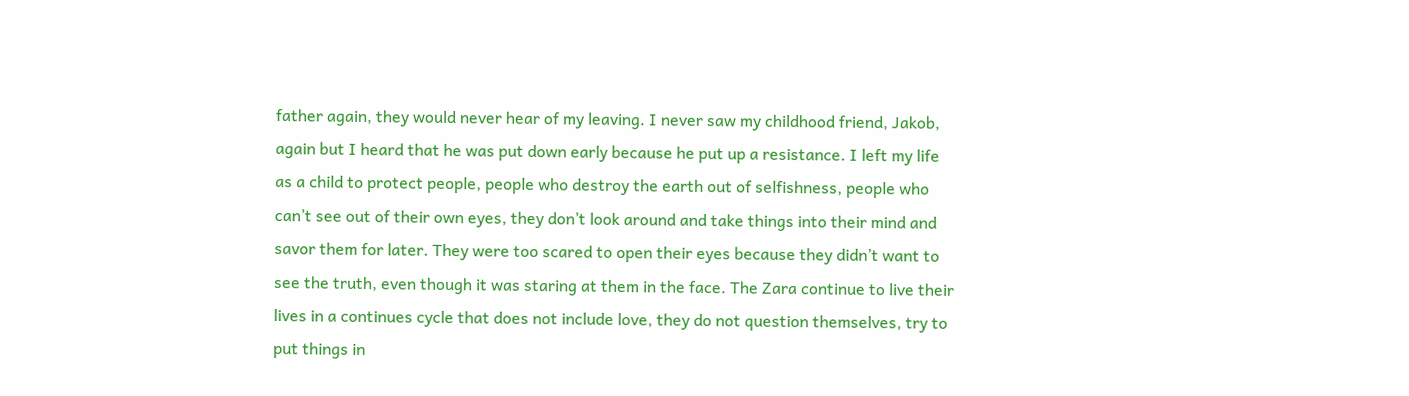father again, they would never hear of my leaving. I never saw my childhood friend, Jakob, again but I heard that he was put down early because he put up a resistance. I left my life as a child to protect people, people who destroy the earth out of selfishness, people who can’t see out of their own eyes, they don’t look around and take things into their mind and savor them for later. They were too scared to open their eyes because they didn’t want to see the truth, even though it was staring at them in the face. The Zara continue to live their lives in a continues cycle that does not include love, they do not question themselves, try to put things in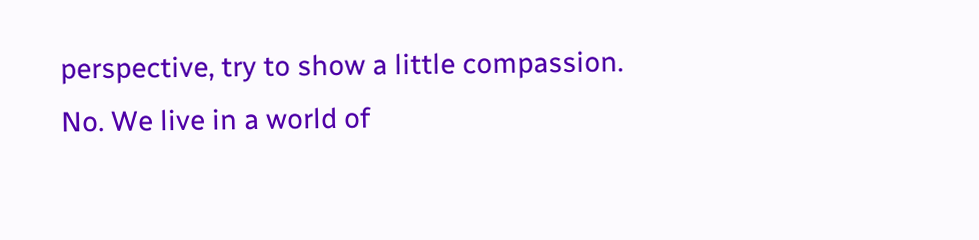perspective, try to show a little compassion. No. We live in a world of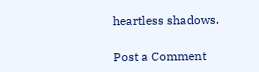heartless shadows.

Post a Comment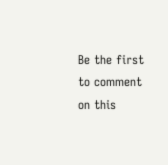Be the first to comment on this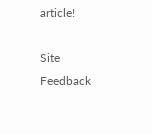article!

Site Feedback